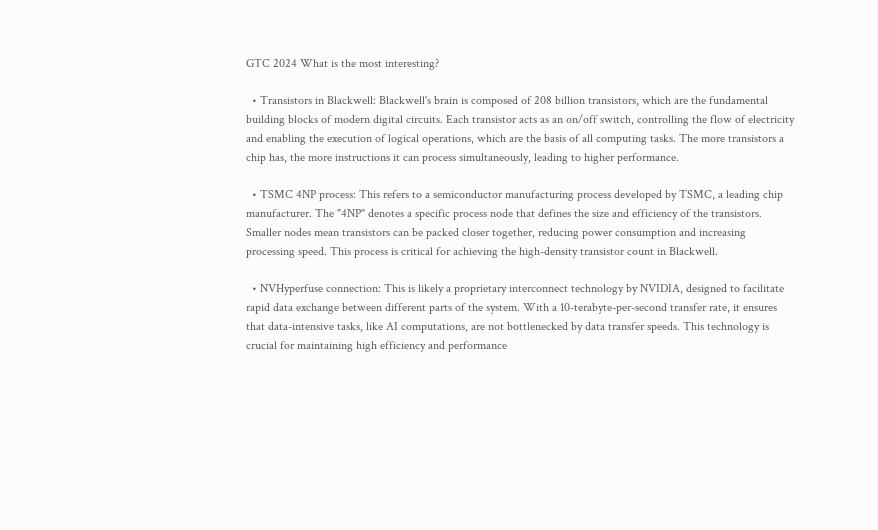GTC 2024 What is the most interesting?

  • Transistors in Blackwell: Blackwell's brain is composed of 208 billion transistors, which are the fundamental building blocks of modern digital circuits. Each transistor acts as an on/off switch, controlling the flow of electricity and enabling the execution of logical operations, which are the basis of all computing tasks. The more transistors a chip has, the more instructions it can process simultaneously, leading to higher performance.

  • TSMC 4NP process: This refers to a semiconductor manufacturing process developed by TSMC, a leading chip manufacturer. The "4NP" denotes a specific process node that defines the size and efficiency of the transistors. Smaller nodes mean transistors can be packed closer together, reducing power consumption and increasing processing speed. This process is critical for achieving the high-density transistor count in Blackwell.

  • NVHyperfuse connection: This is likely a proprietary interconnect technology by NVIDIA, designed to facilitate rapid data exchange between different parts of the system. With a 10-terabyte-per-second transfer rate, it ensures that data-intensive tasks, like AI computations, are not bottlenecked by data transfer speeds. This technology is crucial for maintaining high efficiency and performance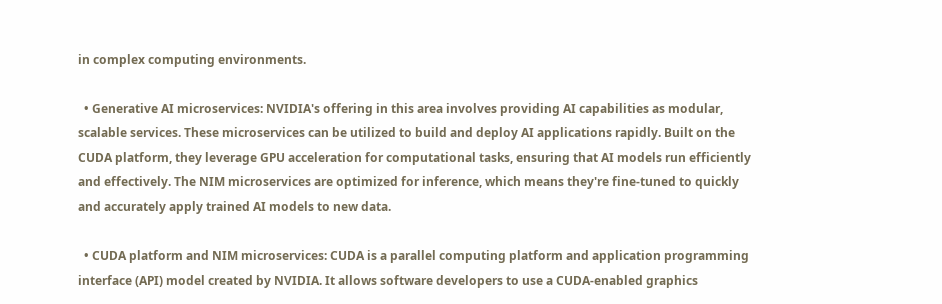in complex computing environments.

  • Generative AI microservices: NVIDIA's offering in this area involves providing AI capabilities as modular, scalable services. These microservices can be utilized to build and deploy AI applications rapidly. Built on the CUDA platform, they leverage GPU acceleration for computational tasks, ensuring that AI models run efficiently and effectively. The NIM microservices are optimized for inference, which means they're fine-tuned to quickly and accurately apply trained AI models to new data.

  • CUDA platform and NIM microservices: CUDA is a parallel computing platform and application programming interface (API) model created by NVIDIA. It allows software developers to use a CUDA-enabled graphics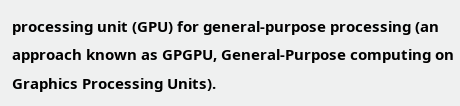processing unit (GPU) for general-purpose processing (an approach known as GPGPU, General-Purpose computing on Graphics Processing Units).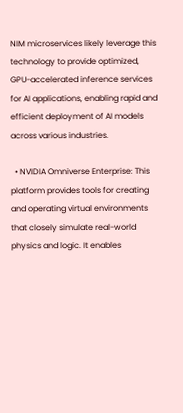NIM microservices likely leverage this technology to provide optimized, GPU-accelerated inference services for AI applications, enabling rapid and efficient deployment of AI models across various industries.

  • NVIDIA Omniverse Enterprise: This platform provides tools for creating and operating virtual environments that closely simulate real-world physics and logic. It enables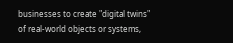businesses to create "digital twins" of real-world objects or systems,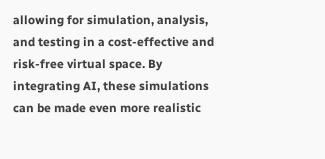allowing for simulation, analysis, and testing in a cost-effective and risk-free virtual space. By integrating AI, these simulations can be made even more realistic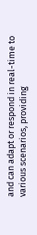and can adapt or respond in real-time to various scenarios, providing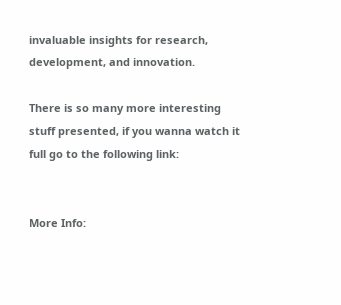invaluable insights for research, development, and innovation.

There is so many more interesting stuff presented, if you wanna watch it full go to the following link:


More Info: